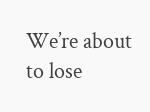We’re about to lose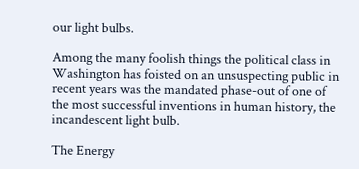our light bulbs.

Among the many foolish things the political class in Washington has foisted on an unsuspecting public in recent years was the mandated phase-out of one of the most successful inventions in human history, the incandescent light bulb.

The Energy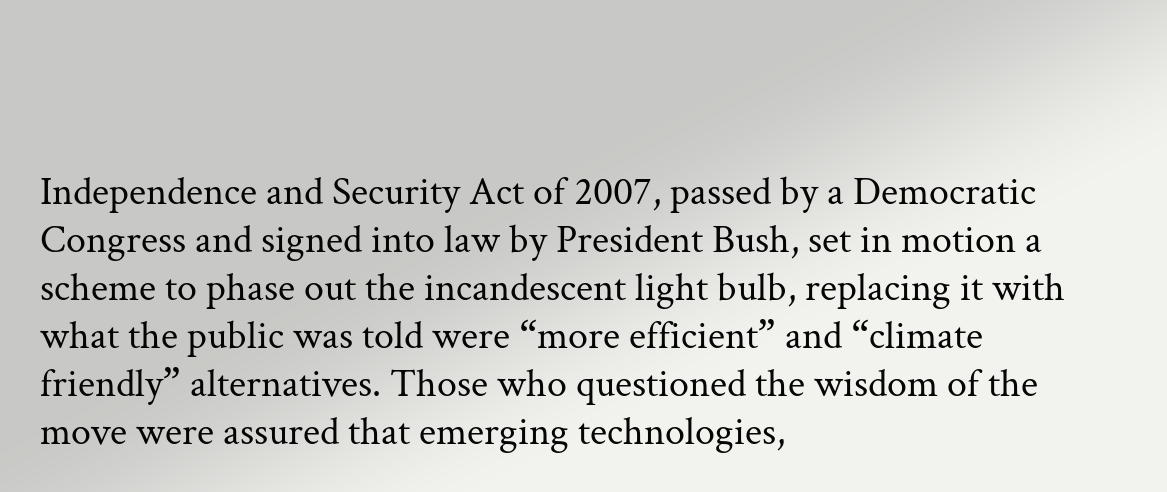Independence and Security Act of 2007, passed by a Democratic Congress and signed into law by President Bush, set in motion a scheme to phase out the incandescent light bulb, replacing it with what the public was told were “more efficient” and “climate friendly” alternatives. Those who questioned the wisdom of the move were assured that emerging technologies,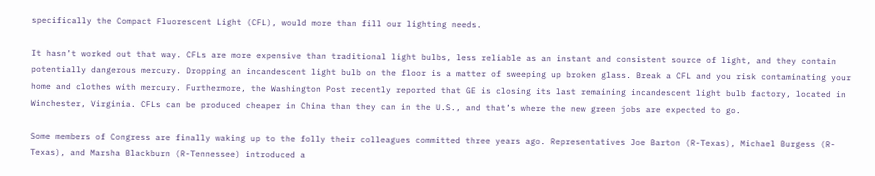specifically the Compact Fluorescent Light (CFL), would more than fill our lighting needs.

It hasn’t worked out that way. CFLs are more expensive than traditional light bulbs, less reliable as an instant and consistent source of light, and they contain potentially dangerous mercury. Dropping an incandescent light bulb on the floor is a matter of sweeping up broken glass. Break a CFL and you risk contaminating your home and clothes with mercury. Furthermore, the Washington Post recently reported that GE is closing its last remaining incandescent light bulb factory, located in Winchester, Virginia. CFLs can be produced cheaper in China than they can in the U.S., and that’s where the new green jobs are expected to go.

Some members of Congress are finally waking up to the folly their colleagues committed three years ago. Representatives Joe Barton (R-Texas), Michael Burgess (R-Texas), and Marsha Blackburn (R-Tennessee) introduced a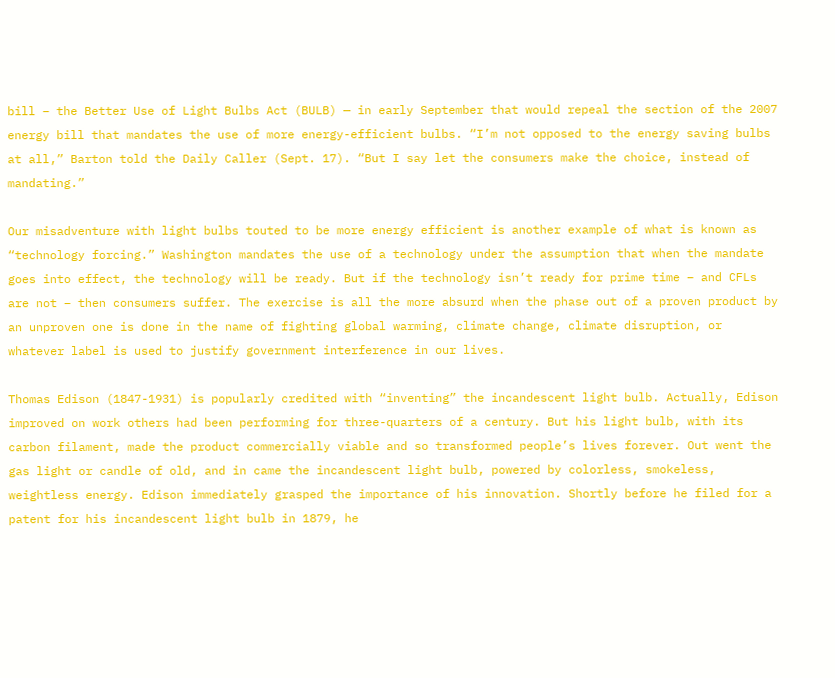bill – the Better Use of Light Bulbs Act (BULB) — in early September that would repeal the section of the 2007 energy bill that mandates the use of more energy-efficient bulbs. “I’m not opposed to the energy saving bulbs at all,” Barton told the Daily Caller (Sept. 17). “But I say let the consumers make the choice, instead of mandating.”

Our misadventure with light bulbs touted to be more energy efficient is another example of what is known as “technology forcing.” Washington mandates the use of a technology under the assumption that when the mandate goes into effect, the technology will be ready. But if the technology isn’t ready for prime time – and CFLs are not – then consumers suffer. The exercise is all the more absurd when the phase out of a proven product by an unproven one is done in the name of fighting global warming, climate change, climate disruption, or whatever label is used to justify government interference in our lives.

Thomas Edison (1847-1931) is popularly credited with “inventing” the incandescent light bulb. Actually, Edison improved on work others had been performing for three-quarters of a century. But his light bulb, with its carbon filament, made the product commercially viable and so transformed people’s lives forever. Out went the gas light or candle of old, and in came the incandescent light bulb, powered by colorless, smokeless, weightless energy. Edison immediately grasped the importance of his innovation. Shortly before he filed for a patent for his incandescent light bulb in 1879, he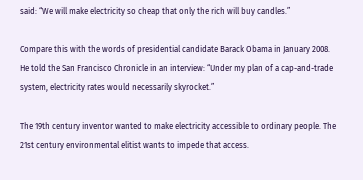said: “We will make electricity so cheap that only the rich will buy candles.”

Compare this with the words of presidential candidate Barack Obama in January 2008. He told the San Francisco Chronicle in an interview: “Under my plan of a cap-and-trade system, electricity rates would necessarily skyrocket.”

The 19th century inventor wanted to make electricity accessible to ordinary people. The 21st century environmental elitist wants to impede that access.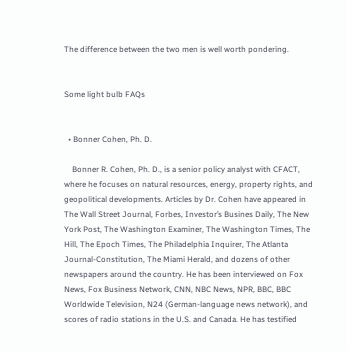The difference between the two men is well worth pondering.


Some light bulb FAQs


  • Bonner Cohen, Ph. D.

    Bonner R. Cohen, Ph. D., is a senior policy analyst with CFACT, where he focuses on natural resources, energy, property rights, and geopolitical developments. Articles by Dr. Cohen have appeared in The Wall Street Journal, Forbes, Investor’s Busines Daily, The New York Post, The Washington Examiner, The Washington Times, The Hill, The Epoch Times, The Philadelphia Inquirer, The Atlanta Journal-Constitution, The Miami Herald, and dozens of other newspapers around the country. He has been interviewed on Fox News, Fox Business Network, CNN, NBC News, NPR, BBC, BBC Worldwide Television, N24 (German-language news network), and scores of radio stations in the U.S. and Canada. He has testified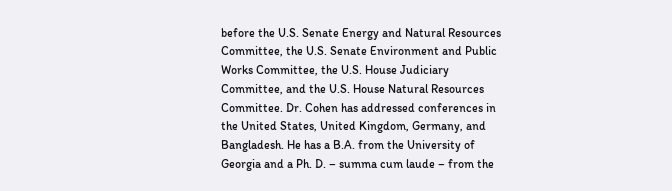before the U.S. Senate Energy and Natural Resources Committee, the U.S. Senate Environment and Public Works Committee, the U.S. House Judiciary Committee, and the U.S. House Natural Resources Committee. Dr. Cohen has addressed conferences in the United States, United Kingdom, Germany, and Bangladesh. He has a B.A. from the University of Georgia and a Ph. D. – summa cum laude – from the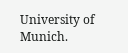University of Munich.